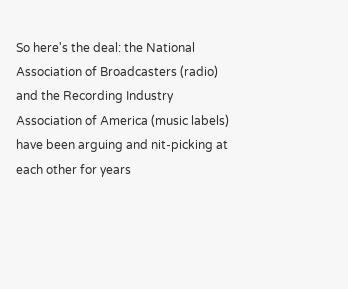So here's the deal: the National Association of Broadcasters (radio) and the Recording Industry Association of America (music labels) have been arguing and nit-picking at each other for years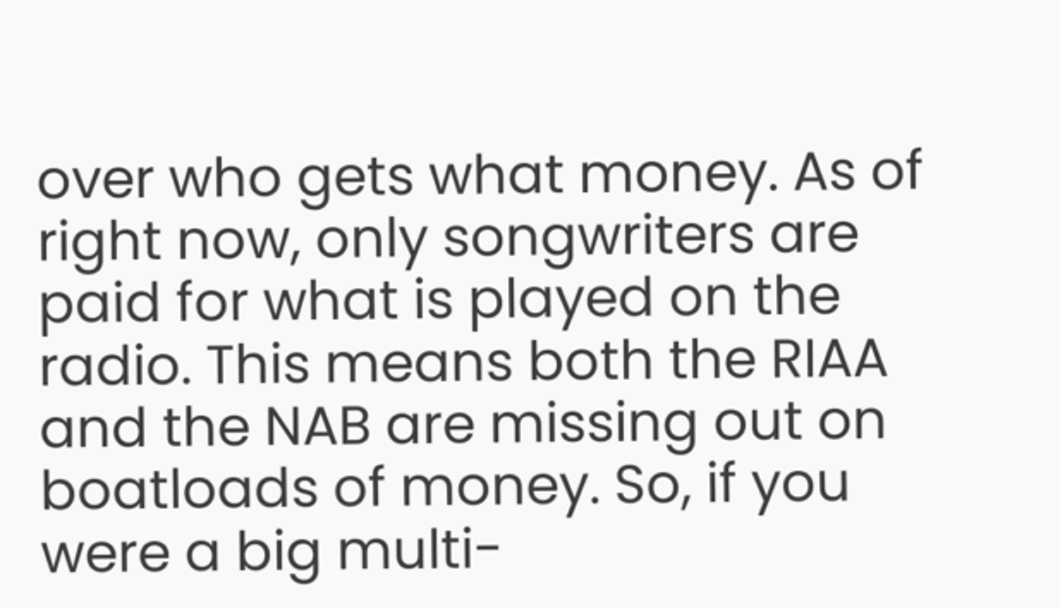over who gets what money. As of right now, only songwriters are paid for what is played on the radio. This means both the RIAA and the NAB are missing out on boatloads of money. So, if you were a big multi-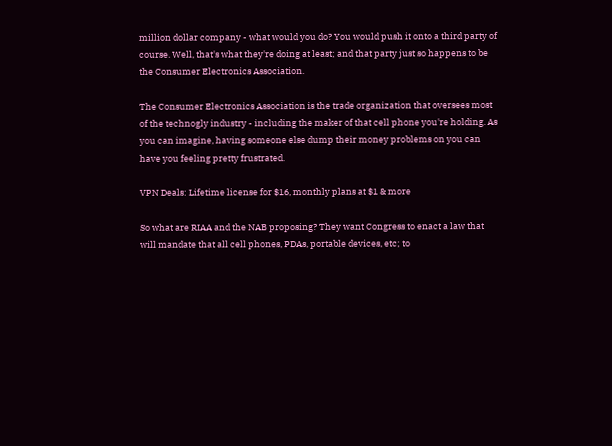million dollar company - what would you do? You would push it onto a third party of course. Well, that's what they're doing at least; and that party just so happens to be the Consumer Electronics Association.

The Consumer Electronics Association is the trade organization that oversees most of the technogly industry - including the maker of that cell phone you're holding. As you can imagine, having someone else dump their money problems on you can have you feeling pretty frustrated.

VPN Deals: Lifetime license for $16, monthly plans at $1 & more

So what are RIAA and the NAB proposing? They want Congress to enact a law that will mandate that all cell phones, PDAs, portable devices, etc; to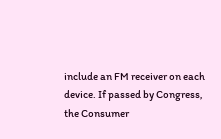include an FM receiver on each device. If passed by Congress, the Consumer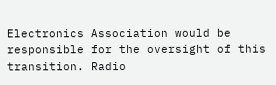Electronics Association would be responsible for the oversight of this transition. Radio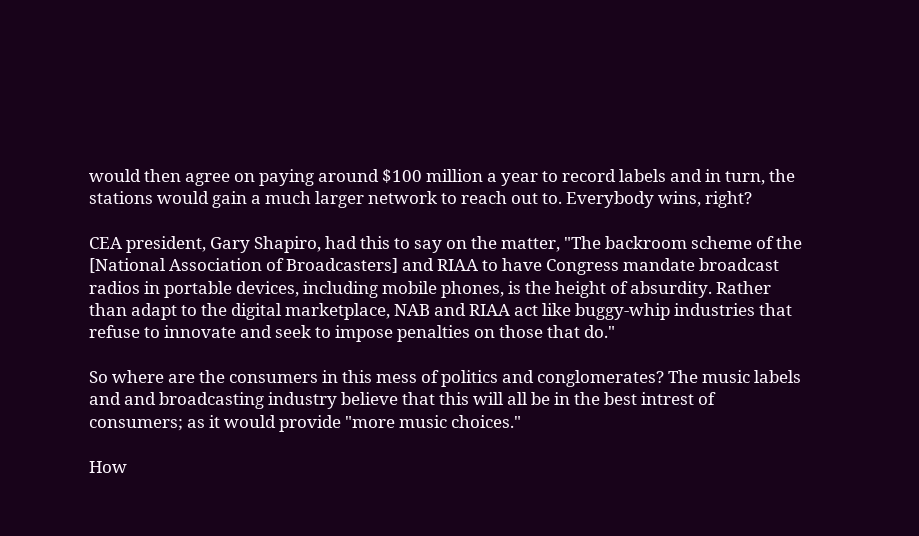would then agree on paying around $100 million a year to record labels and in turn, the stations would gain a much larger network to reach out to. Everybody wins, right?

CEA president, Gary Shapiro, had this to say on the matter, "The backroom scheme of the [National Association of Broadcasters] and RIAA to have Congress mandate broadcast radios in portable devices, including mobile phones, is the height of absurdity. Rather than adapt to the digital marketplace, NAB and RIAA act like buggy-whip industries that refuse to innovate and seek to impose penalties on those that do."

So where are the consumers in this mess of politics and conglomerates? The music labels and and broadcasting industry believe that this will all be in the best intrest of consumers; as it would provide "more music choices."

How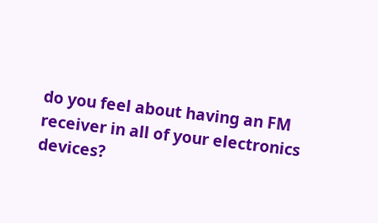do you feel about having an FM receiver in all of your electronics devices?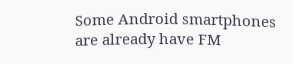Some Android smartphones are already have FM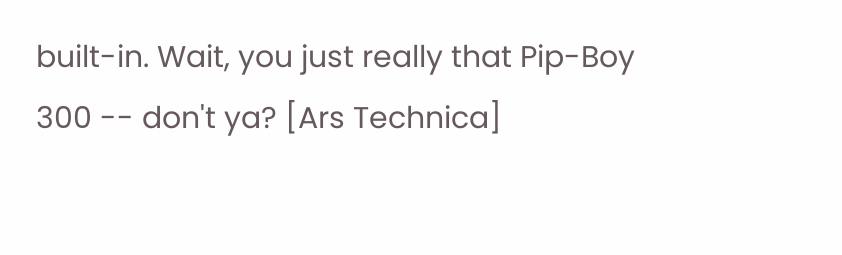built-in. Wait, you just really that Pip-Boy 300 -- don't ya? [Ars Technica]